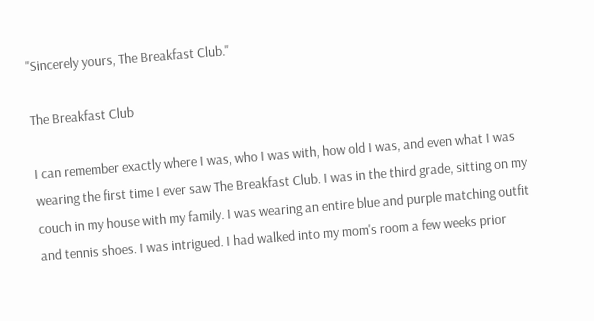"Sincerely yours, The Breakfast Club."

The Breakfast Club

I can remember exactly where I was, who I was with, how old I was, and even what I was wearing the first time I ever saw The Breakfast Club. I was in the third grade, sitting on my couch in my house with my family. I was wearing an entire blue and purple matching outfit and tennis shoes. I was intrigued. I had walked into my mom's room a few weeks prior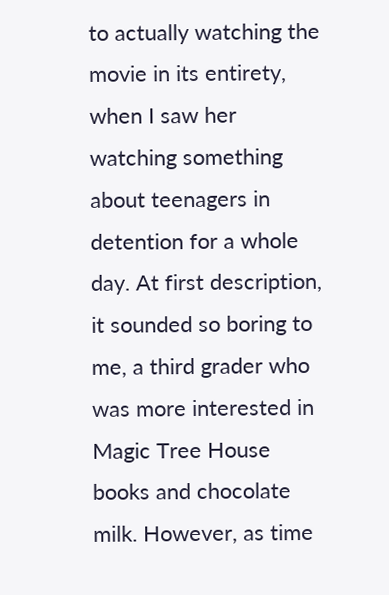to actually watching the movie in its entirety, when I saw her watching something about teenagers in detention for a whole day. At first description, it sounded so boring to me, a third grader who was more interested in Magic Tree House books and chocolate milk. However, as time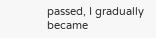passed, I gradually became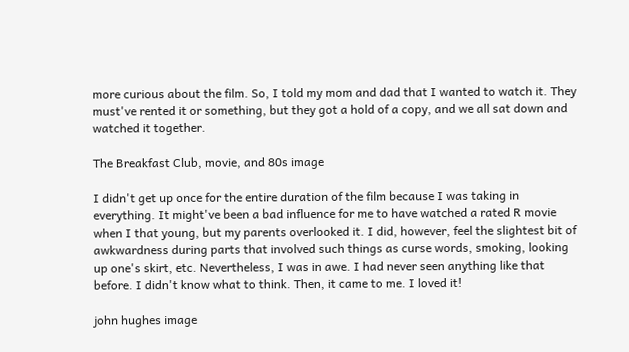more curious about the film. So, I told my mom and dad that I wanted to watch it. They must've rented it or something, but they got a hold of a copy, and we all sat down and watched it together.

The Breakfast Club, movie, and 80s image

I didn't get up once for the entire duration of the film because I was taking in everything. It might've been a bad influence for me to have watched a rated R movie when I that young, but my parents overlooked it. I did, however, feel the slightest bit of awkwardness during parts that involved such things as curse words, smoking, looking up one's skirt, etc. Nevertheless, I was in awe. I had never seen anything like that before. I didn't know what to think. Then, it came to me. I loved it!

john hughes image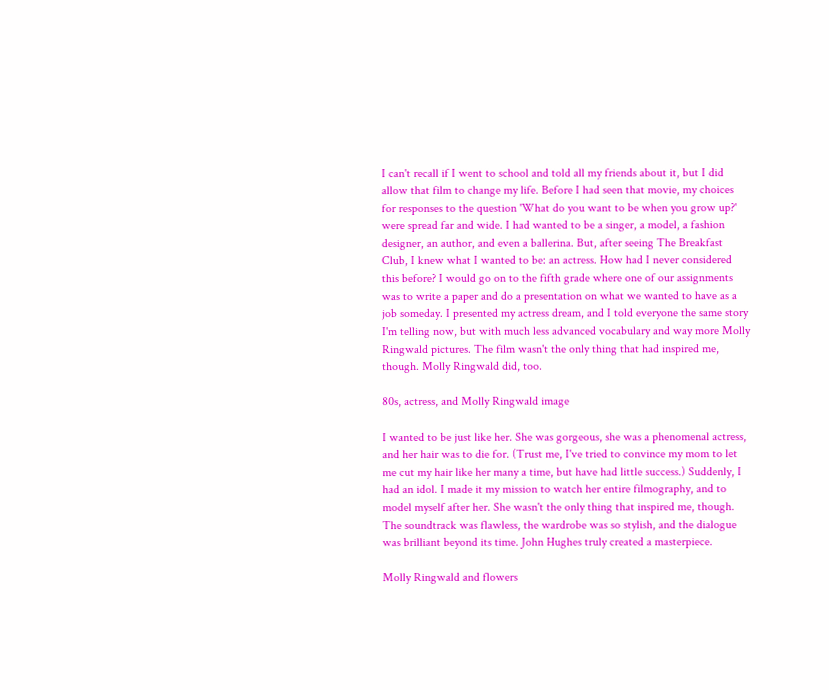I can't recall if I went to school and told all my friends about it, but I did allow that film to change my life. Before I had seen that movie, my choices for responses to the question 'What do you want to be when you grow up?' were spread far and wide. I had wanted to be a singer, a model, a fashion designer, an author, and even a ballerina. But, after seeing The Breakfast Club, I knew what I wanted to be: an actress. How had I never considered this before? I would go on to the fifth grade where one of our assignments was to write a paper and do a presentation on what we wanted to have as a job someday. I presented my actress dream, and I told everyone the same story I'm telling now, but with much less advanced vocabulary and way more Molly Ringwald pictures. The film wasn't the only thing that had inspired me, though. Molly Ringwald did, too.

80s, actress, and Molly Ringwald image

I wanted to be just like her. She was gorgeous, she was a phenomenal actress, and her hair was to die for. (Trust me, I've tried to convince my mom to let me cut my hair like her many a time, but have had little success.) Suddenly, I had an idol. I made it my mission to watch her entire filmography, and to model myself after her. She wasn't the only thing that inspired me, though. The soundtrack was flawless, the wardrobe was so stylish, and the dialogue was brilliant beyond its time. John Hughes truly created a masterpiece.

Molly Ringwald and flowers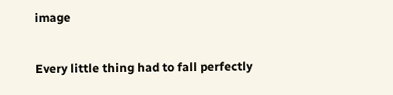image

Every little thing had to fall perfectly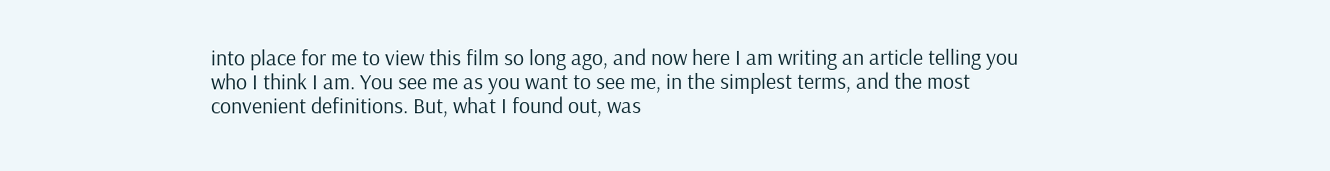into place for me to view this film so long ago, and now here I am writing an article telling you who I think I am. You see me as you want to see me, in the simplest terms, and the most convenient definitions. But, what I found out, was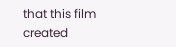that this film created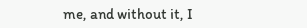me, and without it, I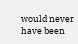would never have been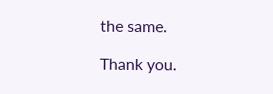the same.

Thank you.